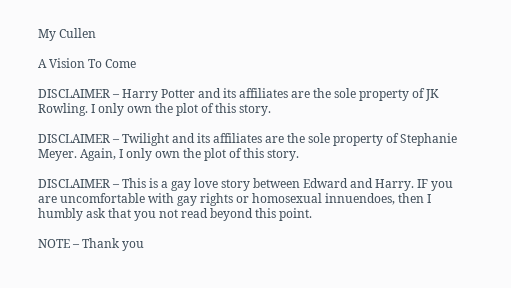My Cullen

A Vision To Come

DISCLAIMER – Harry Potter and its affiliates are the sole property of JK Rowling. I only own the plot of this story.

DISCLAIMER – Twilight and its affiliates are the sole property of Stephanie Meyer. Again, I only own the plot of this story.

DISCLAIMER – This is a gay love story between Edward and Harry. IF you are uncomfortable with gay rights or homosexual innuendoes, then I humbly ask that you not read beyond this point.

NOTE – Thank you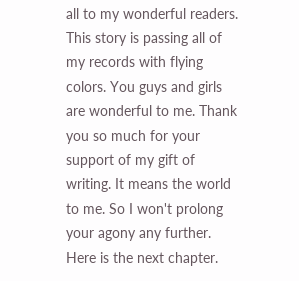all to my wonderful readers. This story is passing all of my records with flying colors. You guys and girls are wonderful to me. Thank you so much for your support of my gift of writing. It means the world to me. So I won't prolong your agony any further. Here is the next chapter.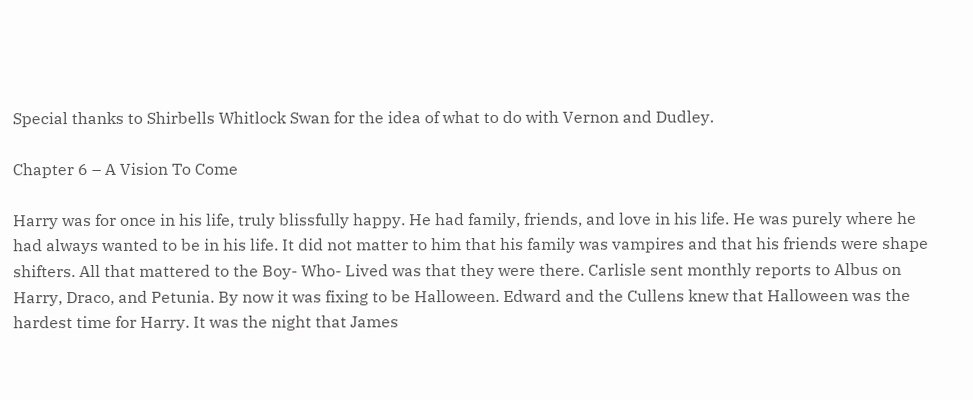Special thanks to Shirbells Whitlock Swan for the idea of what to do with Vernon and Dudley.

Chapter 6 – A Vision To Come

Harry was for once in his life, truly blissfully happy. He had family, friends, and love in his life. He was purely where he had always wanted to be in his life. It did not matter to him that his family was vampires and that his friends were shape shifters. All that mattered to the Boy- Who- Lived was that they were there. Carlisle sent monthly reports to Albus on Harry, Draco, and Petunia. By now it was fixing to be Halloween. Edward and the Cullens knew that Halloween was the hardest time for Harry. It was the night that James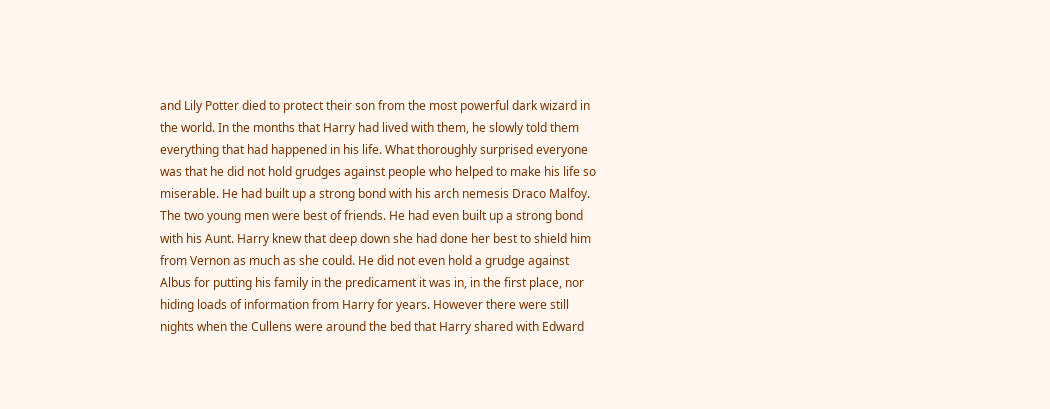and Lily Potter died to protect their son from the most powerful dark wizard in the world. In the months that Harry had lived with them, he slowly told them everything that had happened in his life. What thoroughly surprised everyone was that he did not hold grudges against people who helped to make his life so miserable. He had built up a strong bond with his arch nemesis Draco Malfoy. The two young men were best of friends. He had even built up a strong bond with his Aunt. Harry knew that deep down she had done her best to shield him from Vernon as much as she could. He did not even hold a grudge against Albus for putting his family in the predicament it was in, in the first place, nor hiding loads of information from Harry for years. However there were still nights when the Cullens were around the bed that Harry shared with Edward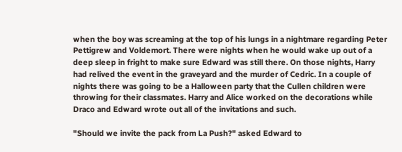when the boy was screaming at the top of his lungs in a nightmare regarding Peter Pettigrew and Voldemort. There were nights when he would wake up out of a deep sleep in fright to make sure Edward was still there. On those nights, Harry had relived the event in the graveyard and the murder of Cedric. In a couple of nights there was going to be a Halloween party that the Cullen children were throwing for their classmates. Harry and Alice worked on the decorations while Draco and Edward wrote out all of the invitations and such.

"Should we invite the pack from La Push?" asked Edward to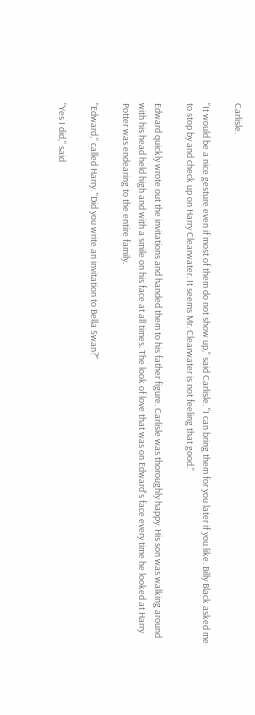Carlisle.

"It would be a nice gesture even if most of them do not show up," said Carlisle. "I can bring them for you later if you like. Billy Black asked me to stop by and check up on Harry Clearwater. It seems Mr. Clearwater is not feeling that good."

Edward quickly wrote out the invitations and handed them to his father figure. Carlisle was thoroughly happy. His son was walking around with his head held high and with a smile on his face at all times. The look of love that was on Edward's face every time he looked at Harry Potter was endearing to the entire family.

"Edward," called Harry. "Did you write an invitation to Bella Swan?"

"Yes I did," said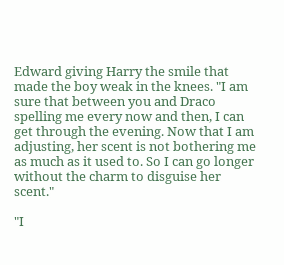Edward giving Harry the smile that made the boy weak in the knees. "I am sure that between you and Draco spelling me every now and then, I can get through the evening. Now that I am adjusting, her scent is not bothering me as much as it used to. So I can go longer without the charm to disguise her scent."

"I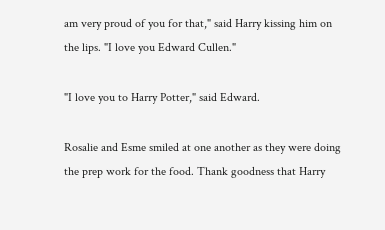am very proud of you for that," said Harry kissing him on the lips. "I love you Edward Cullen."

"I love you to Harry Potter," said Edward.

Rosalie and Esme smiled at one another as they were doing the prep work for the food. Thank goodness that Harry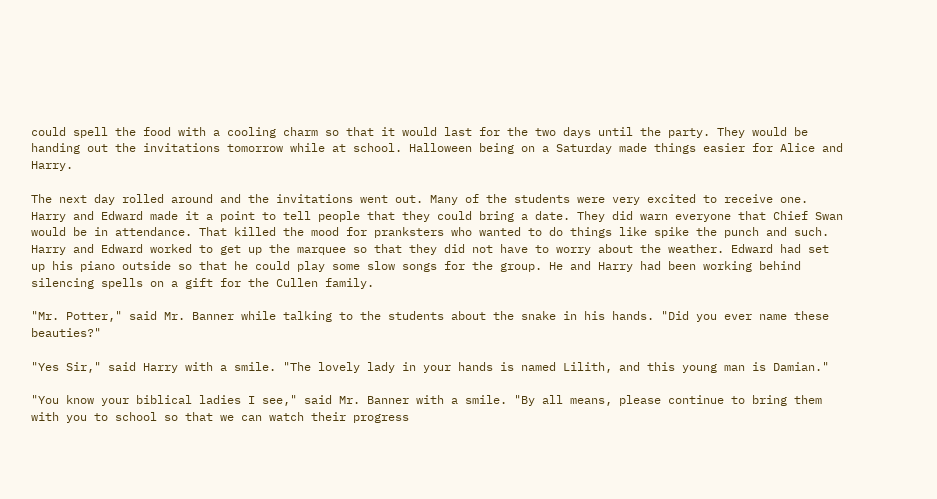could spell the food with a cooling charm so that it would last for the two days until the party. They would be handing out the invitations tomorrow while at school. Halloween being on a Saturday made things easier for Alice and Harry.

The next day rolled around and the invitations went out. Many of the students were very excited to receive one. Harry and Edward made it a point to tell people that they could bring a date. They did warn everyone that Chief Swan would be in attendance. That killed the mood for pranksters who wanted to do things like spike the punch and such. Harry and Edward worked to get up the marquee so that they did not have to worry about the weather. Edward had set up his piano outside so that he could play some slow songs for the group. He and Harry had been working behind silencing spells on a gift for the Cullen family.

"Mr. Potter," said Mr. Banner while talking to the students about the snake in his hands. "Did you ever name these beauties?"

"Yes Sir," said Harry with a smile. "The lovely lady in your hands is named Lilith, and this young man is Damian."

"You know your biblical ladies I see," said Mr. Banner with a smile. "By all means, please continue to bring them with you to school so that we can watch their progress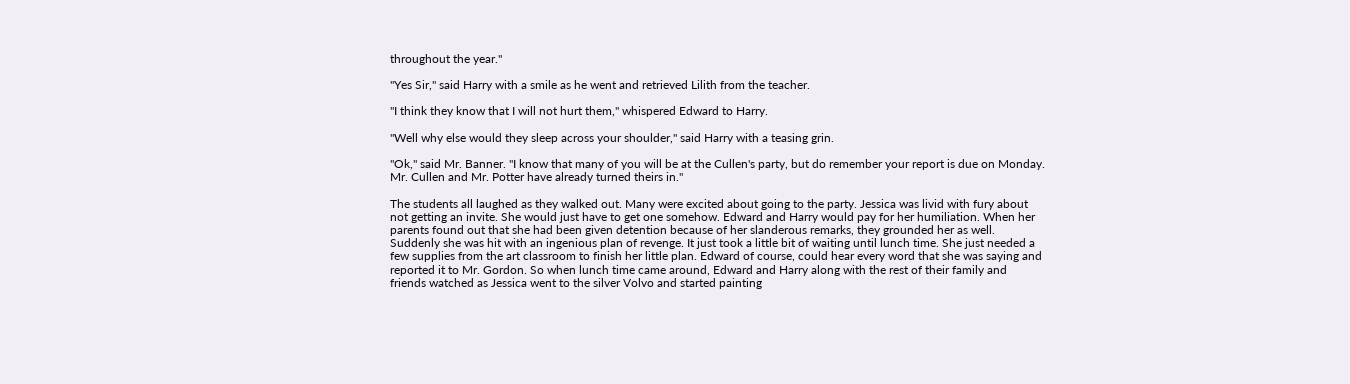throughout the year."

"Yes Sir," said Harry with a smile as he went and retrieved Lilith from the teacher.

"I think they know that I will not hurt them," whispered Edward to Harry.

"Well why else would they sleep across your shoulder," said Harry with a teasing grin.

"Ok," said Mr. Banner. "I know that many of you will be at the Cullen's party, but do remember your report is due on Monday. Mr. Cullen and Mr. Potter have already turned theirs in."

The students all laughed as they walked out. Many were excited about going to the party. Jessica was livid with fury about not getting an invite. She would just have to get one somehow. Edward and Harry would pay for her humiliation. When her parents found out that she had been given detention because of her slanderous remarks, they grounded her as well. Suddenly she was hit with an ingenious plan of revenge. It just took a little bit of waiting until lunch time. She just needed a few supplies from the art classroom to finish her little plan. Edward of course, could hear every word that she was saying and reported it to Mr. Gordon. So when lunch time came around, Edward and Harry along with the rest of their family and friends watched as Jessica went to the silver Volvo and started painting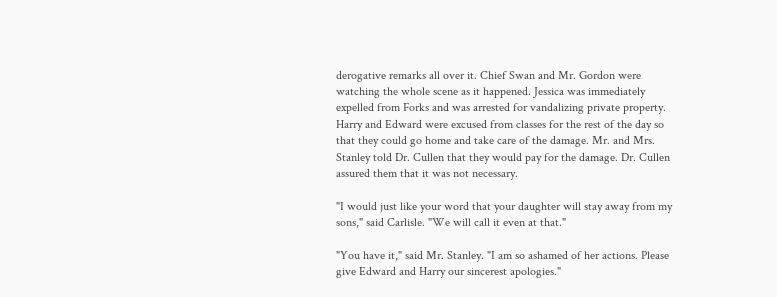derogative remarks all over it. Chief Swan and Mr. Gordon were watching the whole scene as it happened. Jessica was immediately expelled from Forks and was arrested for vandalizing private property. Harry and Edward were excused from classes for the rest of the day so that they could go home and take care of the damage. Mr. and Mrs. Stanley told Dr. Cullen that they would pay for the damage. Dr. Cullen assured them that it was not necessary.

"I would just like your word that your daughter will stay away from my sons," said Carlisle. "We will call it even at that."

"You have it," said Mr. Stanley. "I am so ashamed of her actions. Please give Edward and Harry our sincerest apologies."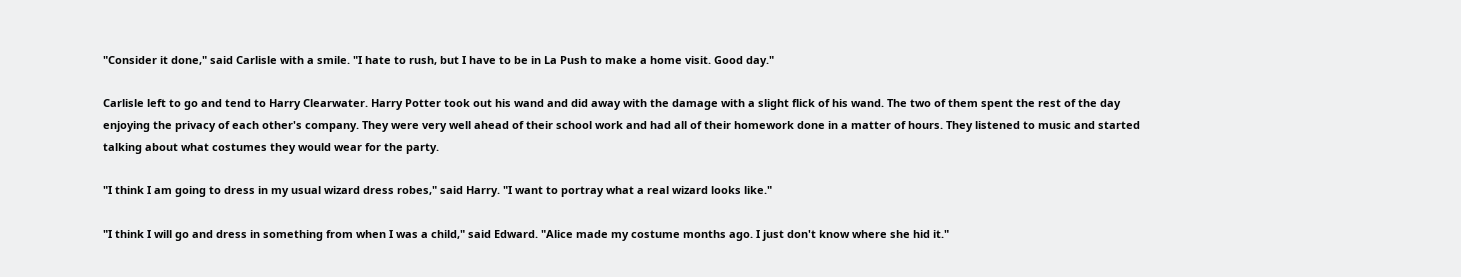"Consider it done," said Carlisle with a smile. "I hate to rush, but I have to be in La Push to make a home visit. Good day."

Carlisle left to go and tend to Harry Clearwater. Harry Potter took out his wand and did away with the damage with a slight flick of his wand. The two of them spent the rest of the day enjoying the privacy of each other's company. They were very well ahead of their school work and had all of their homework done in a matter of hours. They listened to music and started talking about what costumes they would wear for the party.

"I think I am going to dress in my usual wizard dress robes," said Harry. "I want to portray what a real wizard looks like."

"I think I will go and dress in something from when I was a child," said Edward. "Alice made my costume months ago. I just don't know where she hid it."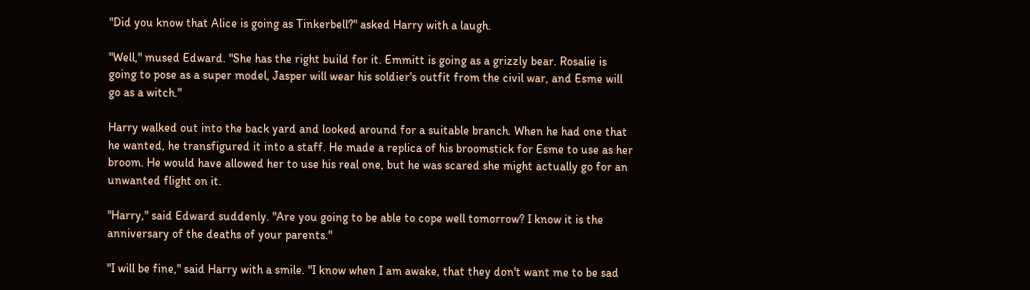"Did you know that Alice is going as Tinkerbell?" asked Harry with a laugh.

"Well," mused Edward. "She has the right build for it. Emmitt is going as a grizzly bear. Rosalie is going to pose as a super model, Jasper will wear his soldier's outfit from the civil war, and Esme will go as a witch."

Harry walked out into the back yard and looked around for a suitable branch. When he had one that he wanted, he transfigured it into a staff. He made a replica of his broomstick for Esme to use as her broom. He would have allowed her to use his real one, but he was scared she might actually go for an unwanted flight on it.

"Harry," said Edward suddenly. "Are you going to be able to cope well tomorrow? I know it is the anniversary of the deaths of your parents."

"I will be fine," said Harry with a smile. "I know when I am awake, that they don't want me to be sad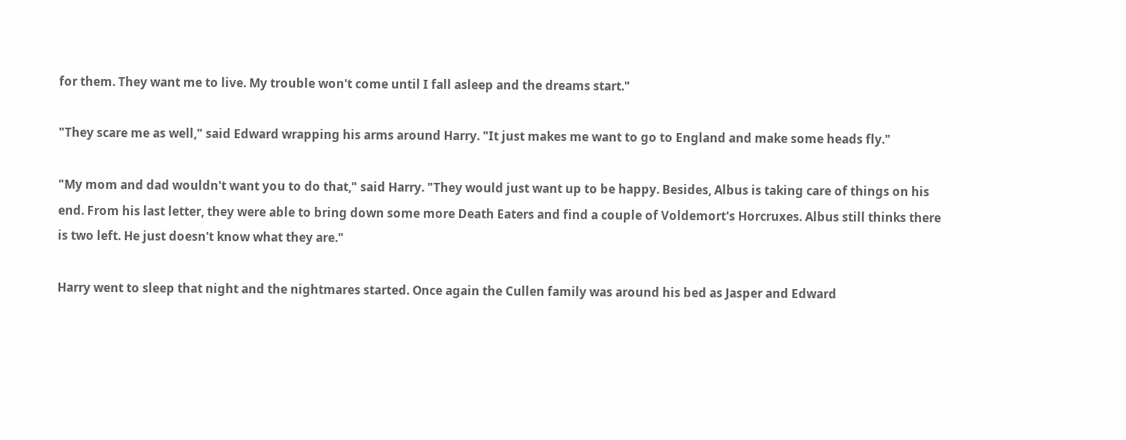for them. They want me to live. My trouble won't come until I fall asleep and the dreams start."

"They scare me as well," said Edward wrapping his arms around Harry. "It just makes me want to go to England and make some heads fly."

"My mom and dad wouldn't want you to do that," said Harry. "They would just want up to be happy. Besides, Albus is taking care of things on his end. From his last letter, they were able to bring down some more Death Eaters and find a couple of Voldemort's Horcruxes. Albus still thinks there is two left. He just doesn't know what they are."

Harry went to sleep that night and the nightmares started. Once again the Cullen family was around his bed as Jasper and Edward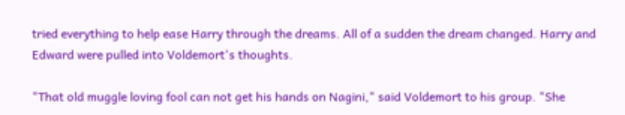tried everything to help ease Harry through the dreams. All of a sudden the dream changed. Harry and Edward were pulled into Voldemort's thoughts.

"That old muggle loving fool can not get his hands on Nagini," said Voldemort to his group. "She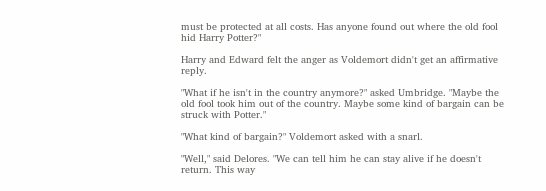must be protected at all costs. Has anyone found out where the old fool hid Harry Potter?"

Harry and Edward felt the anger as Voldemort didn't get an affirmative reply.

"What if he isn't in the country anymore?" asked Umbridge. "Maybe the old fool took him out of the country. Maybe some kind of bargain can be struck with Potter."

"What kind of bargain?" Voldemort asked with a snarl.

"Well," said Delores. "We can tell him he can stay alive if he doesn't return. This way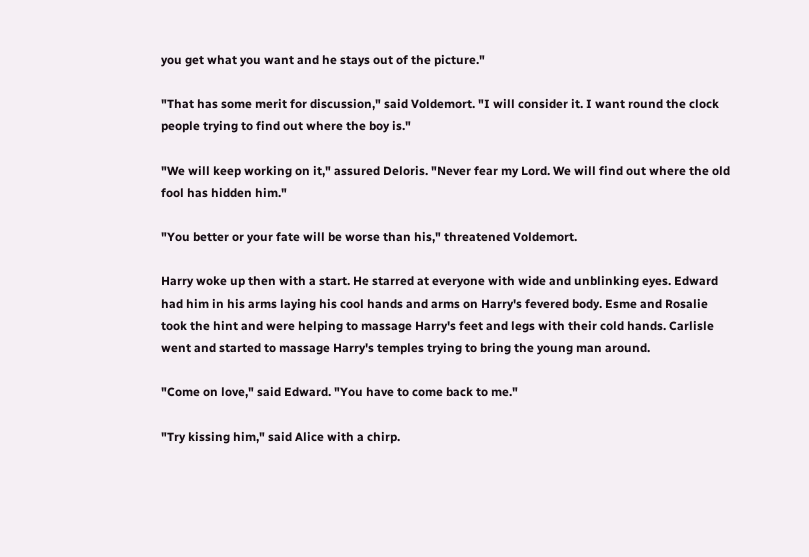you get what you want and he stays out of the picture."

"That has some merit for discussion," said Voldemort. "I will consider it. I want round the clock people trying to find out where the boy is."

"We will keep working on it," assured Deloris. "Never fear my Lord. We will find out where the old fool has hidden him."

"You better or your fate will be worse than his," threatened Voldemort.

Harry woke up then with a start. He starred at everyone with wide and unblinking eyes. Edward had him in his arms laying his cool hands and arms on Harry's fevered body. Esme and Rosalie took the hint and were helping to massage Harry's feet and legs with their cold hands. Carlisle went and started to massage Harry's temples trying to bring the young man around.

"Come on love," said Edward. "You have to come back to me."

"Try kissing him," said Alice with a chirp.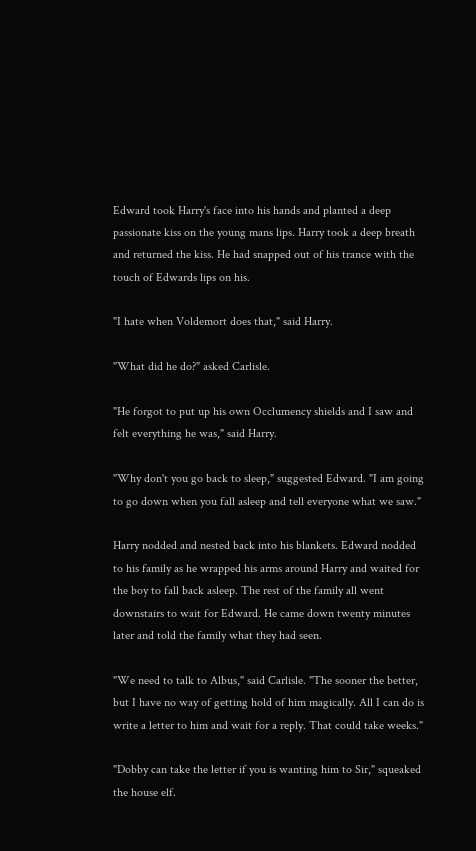Edward took Harry's face into his hands and planted a deep passionate kiss on the young mans lips. Harry took a deep breath and returned the kiss. He had snapped out of his trance with the touch of Edwards lips on his.

"I hate when Voldemort does that," said Harry.

"What did he do?" asked Carlisle.

"He forgot to put up his own Occlumency shields and I saw and felt everything he was," said Harry.

"Why don't you go back to sleep," suggested Edward. "I am going to go down when you fall asleep and tell everyone what we saw."

Harry nodded and nested back into his blankets. Edward nodded to his family as he wrapped his arms around Harry and waited for the boy to fall back asleep. The rest of the family all went downstairs to wait for Edward. He came down twenty minutes later and told the family what they had seen.

"We need to talk to Albus," said Carlisle. "The sooner the better, but I have no way of getting hold of him magically. All I can do is write a letter to him and wait for a reply. That could take weeks."

"Dobby can take the letter if you is wanting him to Sir," squeaked the house elf.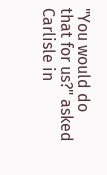"You would do that for us?" asked Carlisle in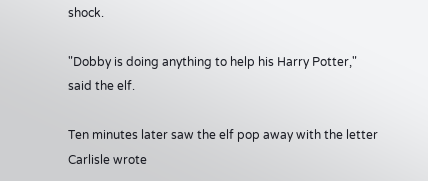shock.

"Dobby is doing anything to help his Harry Potter," said the elf.

Ten minutes later saw the elf pop away with the letter Carlisle wrote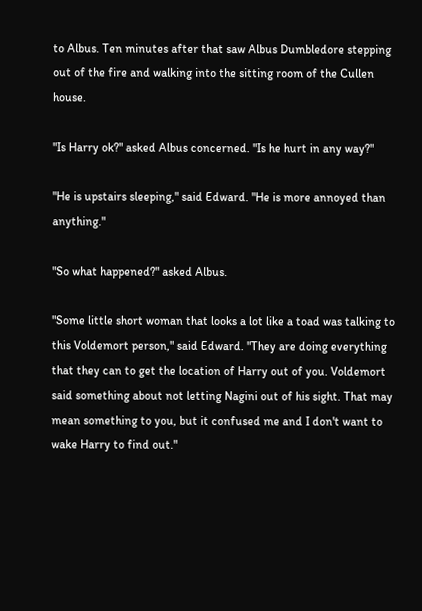to Albus. Ten minutes after that saw Albus Dumbledore stepping out of the fire and walking into the sitting room of the Cullen house.

"Is Harry ok?" asked Albus concerned. "Is he hurt in any way?"

"He is upstairs sleeping," said Edward. "He is more annoyed than anything."

"So what happened?" asked Albus.

"Some little short woman that looks a lot like a toad was talking to this Voldemort person," said Edward. "They are doing everything that they can to get the location of Harry out of you. Voldemort said something about not letting Nagini out of his sight. That may mean something to you, but it confused me and I don't want to wake Harry to find out."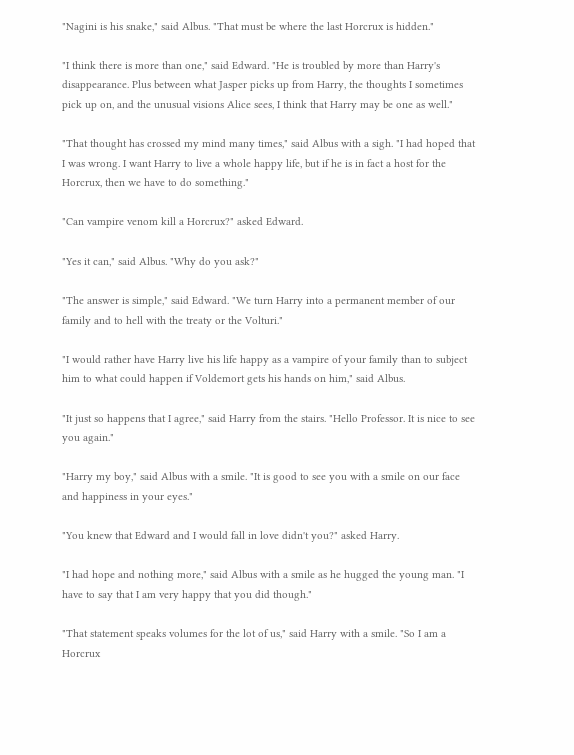"Nagini is his snake," said Albus. "That must be where the last Horcrux is hidden."

"I think there is more than one," said Edward. "He is troubled by more than Harry's disappearance. Plus between what Jasper picks up from Harry, the thoughts I sometimes pick up on, and the unusual visions Alice sees, I think that Harry may be one as well."

"That thought has crossed my mind many times," said Albus with a sigh. "I had hoped that I was wrong. I want Harry to live a whole happy life, but if he is in fact a host for the Horcrux, then we have to do something."

"Can vampire venom kill a Horcrux?" asked Edward.

"Yes it can," said Albus. "Why do you ask?"

"The answer is simple," said Edward. "We turn Harry into a permanent member of our family and to hell with the treaty or the Volturi."

"I would rather have Harry live his life happy as a vampire of your family than to subject him to what could happen if Voldemort gets his hands on him," said Albus.

"It just so happens that I agree," said Harry from the stairs. "Hello Professor. It is nice to see you again."

"Harry my boy," said Albus with a smile. "It is good to see you with a smile on our face and happiness in your eyes."

"You knew that Edward and I would fall in love didn't you?" asked Harry.

"I had hope and nothing more," said Albus with a smile as he hugged the young man. "I have to say that I am very happy that you did though."

"That statement speaks volumes for the lot of us," said Harry with a smile. "So I am a Horcrux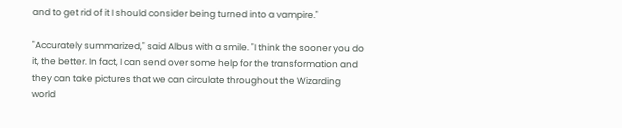and to get rid of it I should consider being turned into a vampire."

"Accurately summarized," said Albus with a smile. "I think the sooner you do it, the better. In fact, I can send over some help for the transformation and they can take pictures that we can circulate throughout the Wizarding world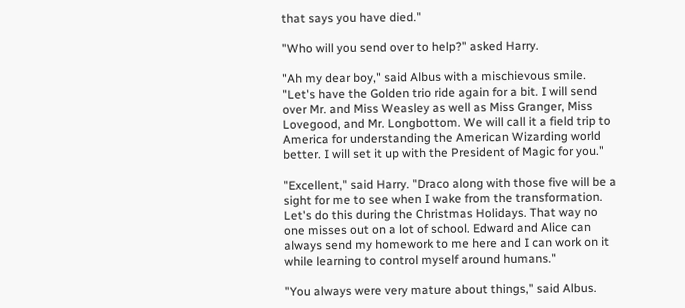that says you have died."

"Who will you send over to help?" asked Harry.

"Ah my dear boy," said Albus with a mischievous smile. "Let's have the Golden trio ride again for a bit. I will send over Mr. and Miss Weasley as well as Miss Granger, Miss Lovegood, and Mr. Longbottom. We will call it a field trip to America for understanding the American Wizarding world better. I will set it up with the President of Magic for you."

"Excellent," said Harry. "Draco along with those five will be a sight for me to see when I wake from the transformation. Let's do this during the Christmas Holidays. That way no one misses out on a lot of school. Edward and Alice can always send my homework to me here and I can work on it while learning to control myself around humans."

"You always were very mature about things," said Albus.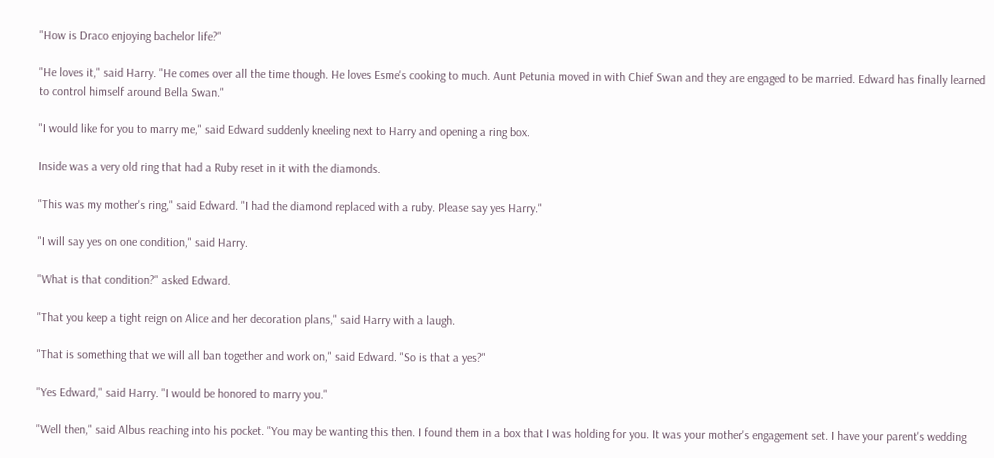"How is Draco enjoying bachelor life?"

"He loves it," said Harry. "He comes over all the time though. He loves Esme's cooking to much. Aunt Petunia moved in with Chief Swan and they are engaged to be married. Edward has finally learned to control himself around Bella Swan."

"I would like for you to marry me," said Edward suddenly kneeling next to Harry and opening a ring box.

Inside was a very old ring that had a Ruby reset in it with the diamonds.

"This was my mother's ring," said Edward. "I had the diamond replaced with a ruby. Please say yes Harry."

"I will say yes on one condition," said Harry.

"What is that condition?" asked Edward.

"That you keep a tight reign on Alice and her decoration plans," said Harry with a laugh.

"That is something that we will all ban together and work on," said Edward. "So is that a yes?"

"Yes Edward," said Harry. "I would be honored to marry you."

"Well then," said Albus reaching into his pocket. "You may be wanting this then. I found them in a box that I was holding for you. It was your mother's engagement set. I have your parent's wedding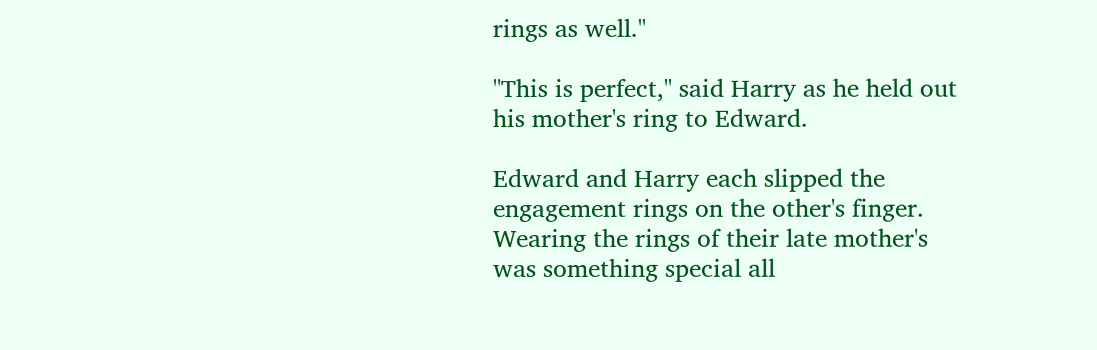rings as well."

"This is perfect," said Harry as he held out his mother's ring to Edward.

Edward and Harry each slipped the engagement rings on the other's finger. Wearing the rings of their late mother's was something special all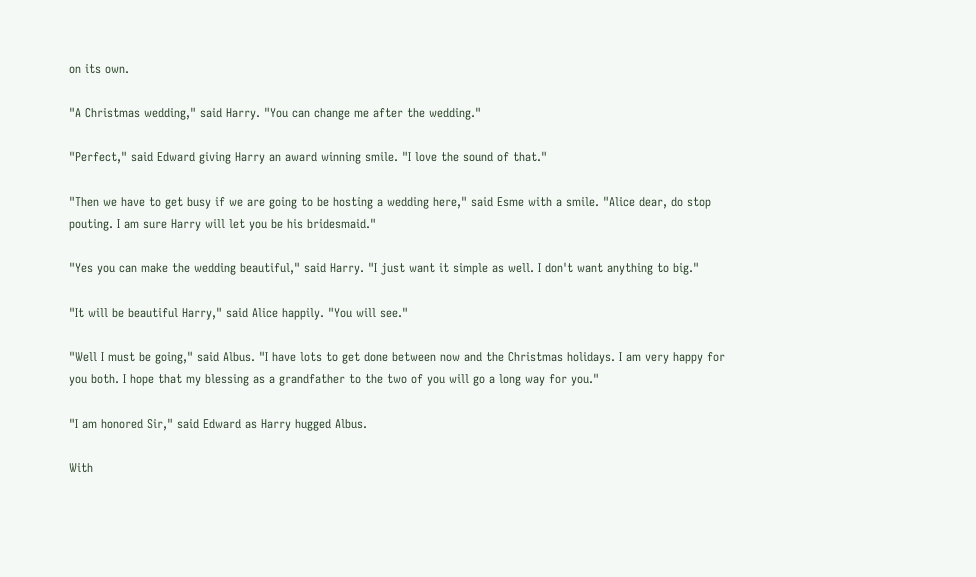on its own.

"A Christmas wedding," said Harry. "You can change me after the wedding."

"Perfect," said Edward giving Harry an award winning smile. "I love the sound of that."

"Then we have to get busy if we are going to be hosting a wedding here," said Esme with a smile. "Alice dear, do stop pouting. I am sure Harry will let you be his bridesmaid."

"Yes you can make the wedding beautiful," said Harry. "I just want it simple as well. I don't want anything to big."

"It will be beautiful Harry," said Alice happily. "You will see."

"Well I must be going," said Albus. "I have lots to get done between now and the Christmas holidays. I am very happy for you both. I hope that my blessing as a grandfather to the two of you will go a long way for you."

"I am honored Sir," said Edward as Harry hugged Albus.

With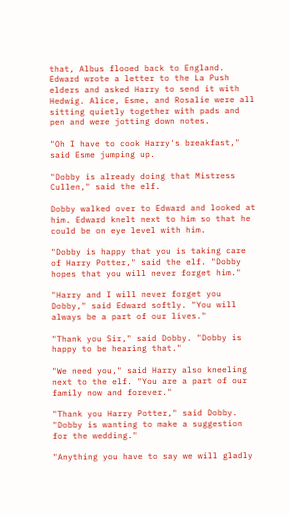that, Albus flooed back to England. Edward wrote a letter to the La Push elders and asked Harry to send it with Hedwig. Alice, Esme, and Rosalie were all sitting quietly together with pads and pen and were jotting down notes.

"Oh I have to cook Harry's breakfast," said Esme jumping up.

"Dobby is already doing that Mistress Cullen," said the elf.

Dobby walked over to Edward and looked at him. Edward knelt next to him so that he could be on eye level with him.

"Dobby is happy that you is taking care of Harry Potter," said the elf. "Dobby hopes that you will never forget him."

"Harry and I will never forget you Dobby," said Edward softly. "You will always be a part of our lives."

"Thank you Sir," said Dobby. "Dobby is happy to be hearing that."

"We need you," said Harry also kneeling next to the elf. "You are a part of our family now and forever."

"Thank you Harry Potter," said Dobby. "Dobby is wanting to make a suggestion for the wedding."

"Anything you have to say we will gladly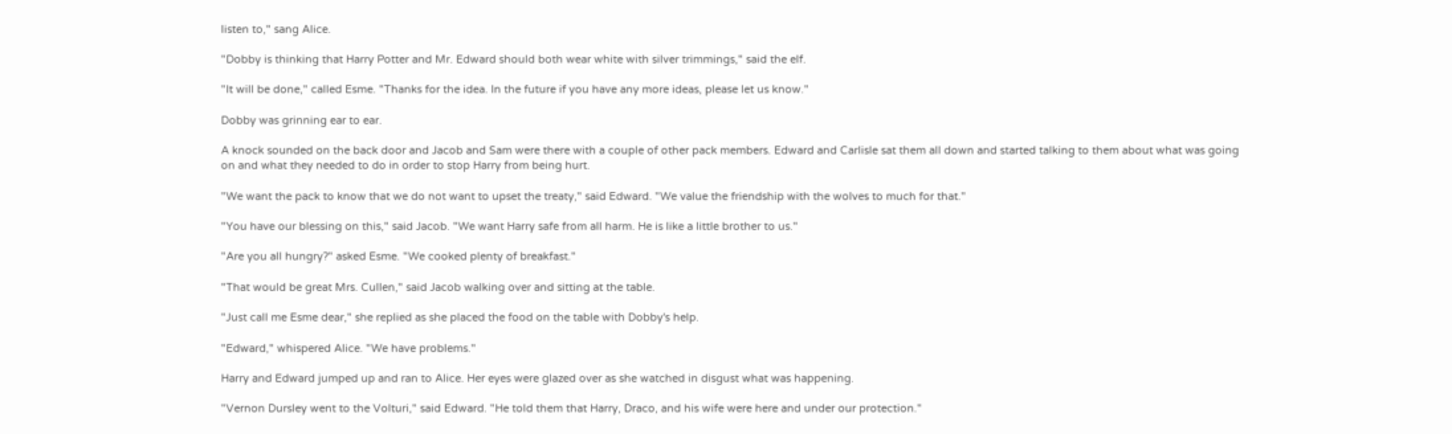listen to," sang Alice.

"Dobby is thinking that Harry Potter and Mr. Edward should both wear white with silver trimmings," said the elf.

"It will be done," called Esme. "Thanks for the idea. In the future if you have any more ideas, please let us know."

Dobby was grinning ear to ear.

A knock sounded on the back door and Jacob and Sam were there with a couple of other pack members. Edward and Carlisle sat them all down and started talking to them about what was going on and what they needed to do in order to stop Harry from being hurt.

"We want the pack to know that we do not want to upset the treaty," said Edward. "We value the friendship with the wolves to much for that."

"You have our blessing on this," said Jacob. "We want Harry safe from all harm. He is like a little brother to us."

"Are you all hungry?" asked Esme. "We cooked plenty of breakfast."

"That would be great Mrs. Cullen," said Jacob walking over and sitting at the table.

"Just call me Esme dear," she replied as she placed the food on the table with Dobby's help.

"Edward," whispered Alice. "We have problems."

Harry and Edward jumped up and ran to Alice. Her eyes were glazed over as she watched in disgust what was happening.

"Vernon Dursley went to the Volturi," said Edward. "He told them that Harry, Draco, and his wife were here and under our protection."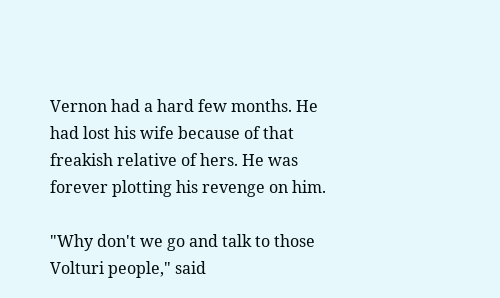Vernon had a hard few months. He had lost his wife because of that freakish relative of hers. He was forever plotting his revenge on him.

"Why don't we go and talk to those Volturi people," said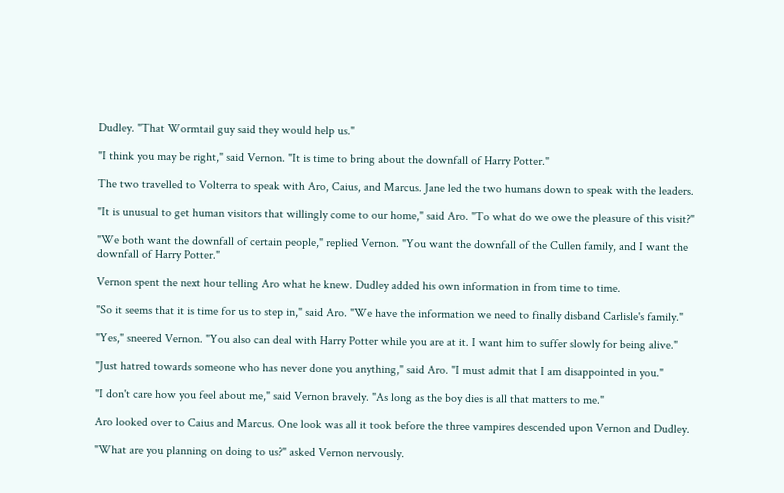Dudley. "That Wormtail guy said they would help us."

"I think you may be right," said Vernon. "It is time to bring about the downfall of Harry Potter."

The two travelled to Volterra to speak with Aro, Caius, and Marcus. Jane led the two humans down to speak with the leaders.

"It is unusual to get human visitors that willingly come to our home," said Aro. "To what do we owe the pleasure of this visit?"

"We both want the downfall of certain people," replied Vernon. "You want the downfall of the Cullen family, and I want the downfall of Harry Potter."

Vernon spent the next hour telling Aro what he knew. Dudley added his own information in from time to time.

"So it seems that it is time for us to step in," said Aro. "We have the information we need to finally disband Carlisle's family."

"Yes," sneered Vernon. "You also can deal with Harry Potter while you are at it. I want him to suffer slowly for being alive."

"Just hatred towards someone who has never done you anything," said Aro. "I must admit that I am disappointed in you."

"I don't care how you feel about me," said Vernon bravely. "As long as the boy dies is all that matters to me."

Aro looked over to Caius and Marcus. One look was all it took before the three vampires descended upon Vernon and Dudley.

"What are you planning on doing to us?" asked Vernon nervously.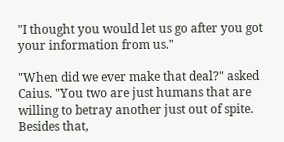"I thought you would let us go after you got your information from us."

"When did we ever make that deal?" asked Caius. "You two are just humans that are willing to betray another just out of spite. Besides that,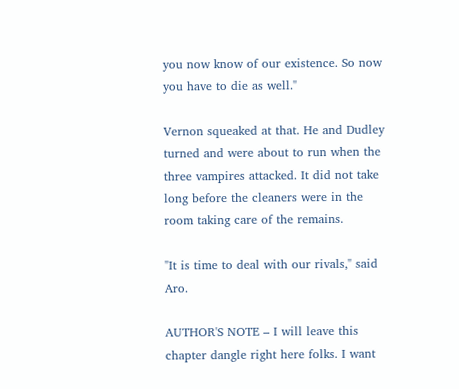you now know of our existence. So now you have to die as well."

Vernon squeaked at that. He and Dudley turned and were about to run when the three vampires attacked. It did not take long before the cleaners were in the room taking care of the remains.

"It is time to deal with our rivals," said Aro.

AUTHOR'S NOTE – I will leave this chapter dangle right here folks. I want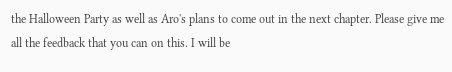the Halloween Party as well as Aro's plans to come out in the next chapter. Please give me all the feedback that you can on this. I will be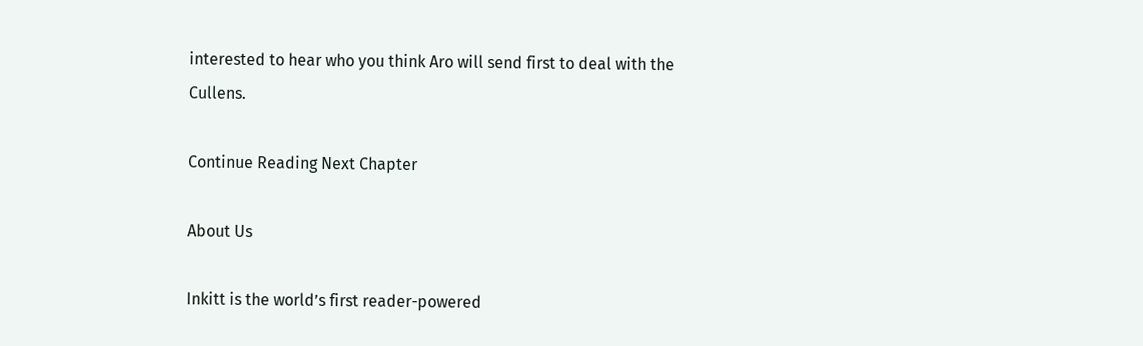interested to hear who you think Aro will send first to deal with the Cullens.

Continue Reading Next Chapter

About Us

Inkitt is the world’s first reader-powered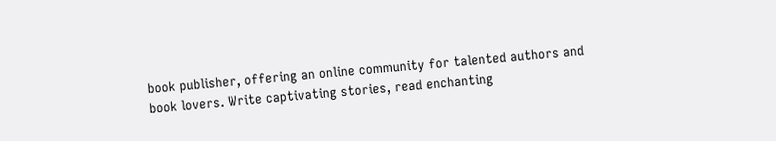book publisher, offering an online community for talented authors and book lovers. Write captivating stories, read enchanting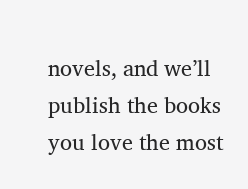novels, and we’ll publish the books you love the most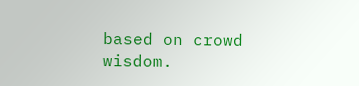based on crowd wisdom.